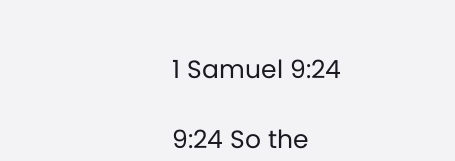1 Samuel 9:24

9:24 So the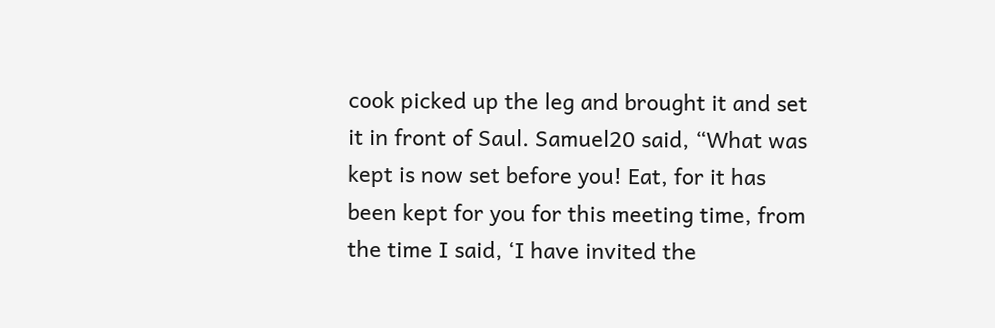cook picked up the leg and brought it and set it in front of Saul. Samuel20 said, “What was kept is now set before you! Eat, for it has been kept for you for this meeting time, from the time I said, ‘I have invited the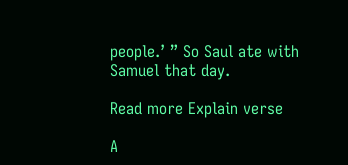people.’ ” So Saul ate with Samuel that day.

Read more Explain verse

A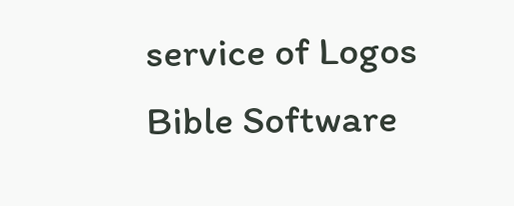service of Logos Bible Software